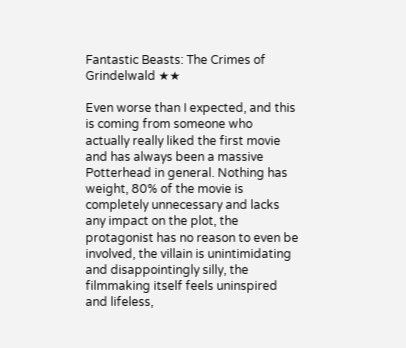Fantastic Beasts: The Crimes of Grindelwald ★★

Even worse than I expected, and this is coming from someone who actually really liked the first movie and has always been a massive Potterhead in general. Nothing has weight, 80% of the movie is completely unnecessary and lacks any impact on the plot, the protagonist has no reason to even be involved, the villain is unintimidating and disappointingly silly, the filmmaking itself feels uninspired and lifeless,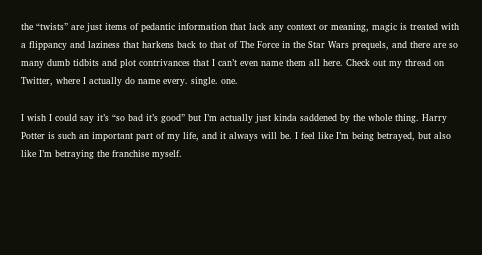the “twists” are just items of pedantic information that lack any context or meaning, magic is treated with a flippancy and laziness that harkens back to that of The Force in the Star Wars prequels, and there are so many dumb tidbits and plot contrivances that I can’t even name them all here. Check out my thread on Twitter, where I actually do name every. single. one.

I wish I could say it’s “so bad it’s good” but I’m actually just kinda saddened by the whole thing. Harry Potter is such an important part of my life, and it always will be. I feel like I’m being betrayed, but also like I’m betraying the franchise myself.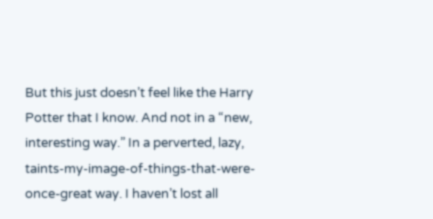But this just doesn’t feel like the Harry Potter that I know. And not in a “new, interesting way.” In a perverted, lazy, taints-my-image-of-things-that-were-once-great way. I haven’t lost all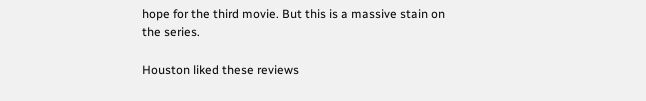hope for the third movie. But this is a massive stain on the series.

Houston liked these reviews